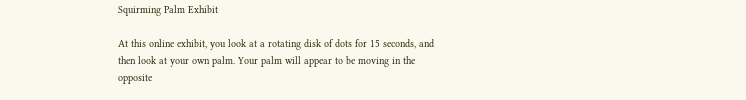Squirming Palm Exhibit

At this online exhibit, you look at a rotating disk of dots for 15 seconds, and then look at your own palm. Your palm will appear to be moving in the opposite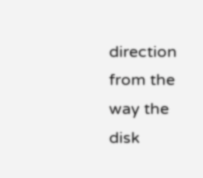direction from the way the disk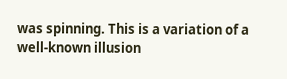was spinning. This is a variation of a well-known illusion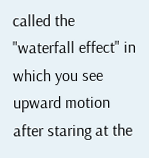called the "waterfall effect" in which you see upward motion after staring at the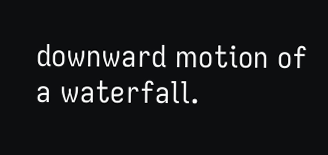downward motion of a waterfall.